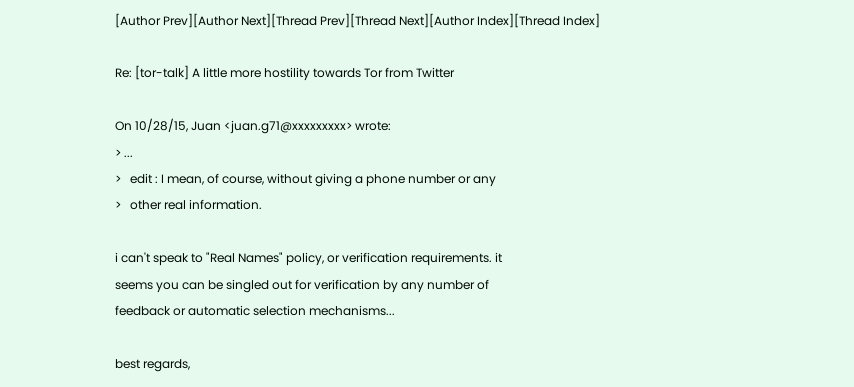[Author Prev][Author Next][Thread Prev][Thread Next][Author Index][Thread Index]

Re: [tor-talk] A little more hostility towards Tor from Twitter

On 10/28/15, Juan <juan.g71@xxxxxxxxx> wrote:
> ...
>   edit : I mean, of course, without giving a phone number or any
>   other real information.

i can't speak to "Real Names" policy, or verification requirements. it
seems you can be singled out for verification by any number of
feedback or automatic selection mechanisms...

best regards,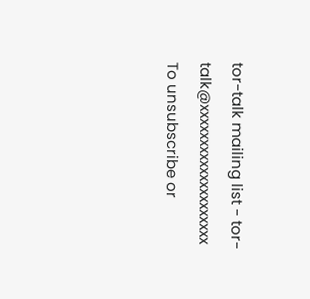tor-talk mailing list - tor-talk@xxxxxxxxxxxxxxxxxxxx
To unsubscribe or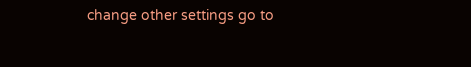change other settings go to